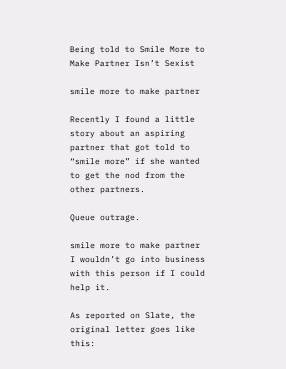Being told to Smile More to Make Partner Isn’t Sexist

smile more to make partner

Recently I found a little story about an aspiring partner that got told to “smile more” if she wanted to get the nod from the other partners.

Queue outrage.

smile more to make partner
I wouldn’t go into business with this person if I could help it.

As reported on Slate, the original letter goes like this: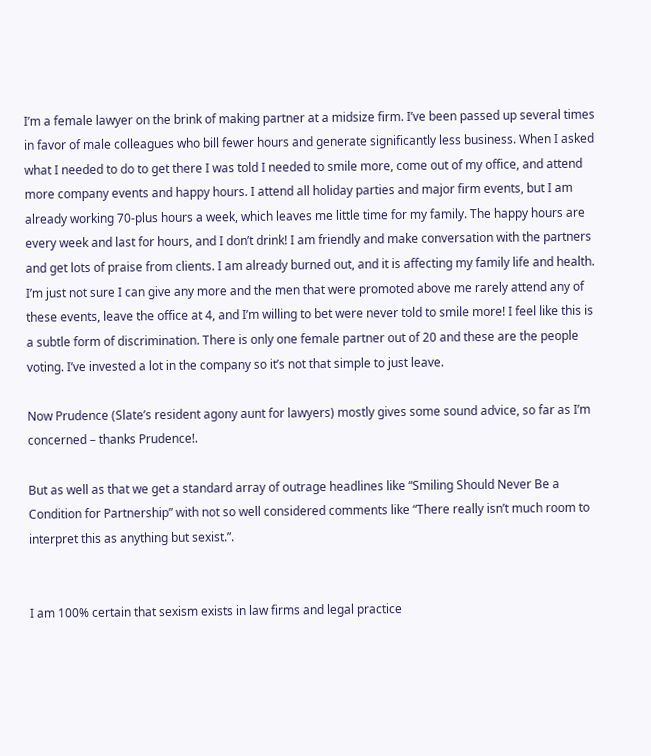I’m a female lawyer on the brink of making partner at a midsize firm. I’ve been passed up several times in favor of male colleagues who bill fewer hours and generate significantly less business. When I asked what I needed to do to get there I was told I needed to smile more, come out of my office, and attend more company events and happy hours. I attend all holiday parties and major firm events, but I am already working 70-plus hours a week, which leaves me little time for my family. The happy hours are every week and last for hours, and I don’t drink! I am friendly and make conversation with the partners and get lots of praise from clients. I am already burned out, and it is affecting my family life and health. I’m just not sure I can give any more and the men that were promoted above me rarely attend any of these events, leave the office at 4, and I’m willing to bet were never told to smile more! I feel like this is a subtle form of discrimination. There is only one female partner out of 20 and these are the people voting. I’ve invested a lot in the company so it’s not that simple to just leave.

Now Prudence (Slate’s resident agony aunt for lawyers) mostly gives some sound advice, so far as I’m concerned – thanks Prudence!.

But as well as that we get a standard array of outrage headlines like “Smiling Should Never Be a Condition for Partnership” with not so well considered comments like “There really isn’t much room to interpret this as anything but sexist.”.


I am 100% certain that sexism exists in law firms and legal practice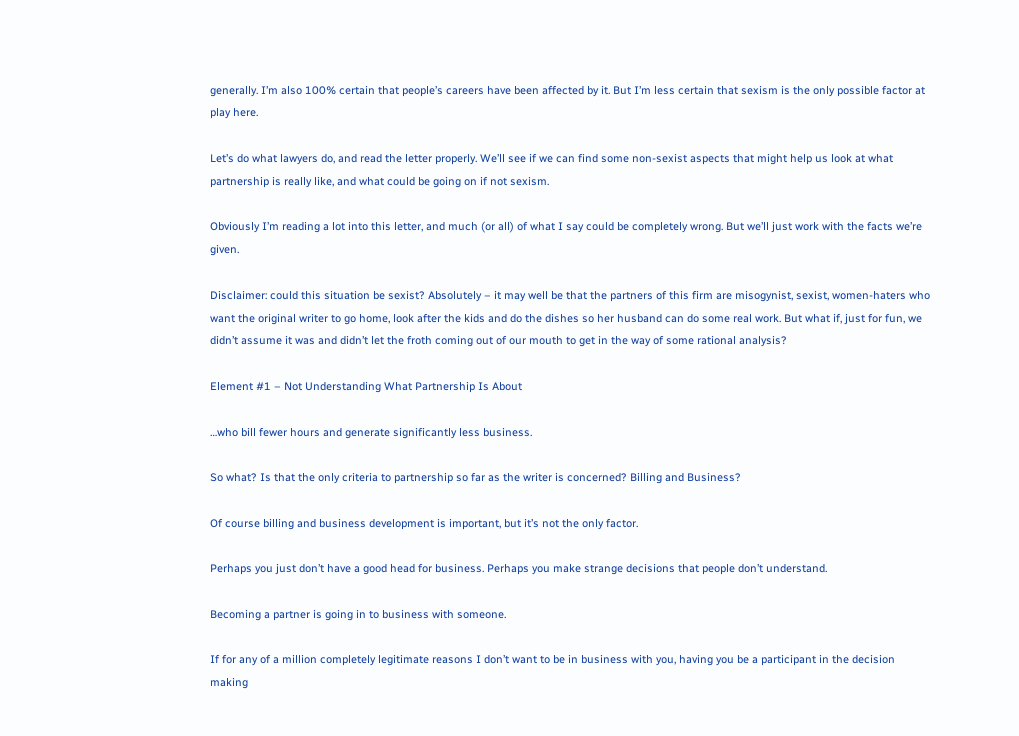generally. I’m also 100% certain that people’s careers have been affected by it. But I’m less certain that sexism is the only possible factor at play here.

Let’s do what lawyers do, and read the letter properly. We’ll see if we can find some non-sexist aspects that might help us look at what partnership is really like, and what could be going on if not sexism.

Obviously I’m reading a lot into this letter, and much (or all) of what I say could be completely wrong. But we’ll just work with the facts we’re given.

Disclaimer: could this situation be sexist? Absolutely – it may well be that the partners of this firm are misogynist, sexist, women-haters who want the original writer to go home, look after the kids and do the dishes so her husband can do some real work. But what if, just for fun, we didn’t assume it was and didn’t let the froth coming out of our mouth to get in the way of some rational analysis?

Element #1 – Not Understanding What Partnership Is About

…who bill fewer hours and generate significantly less business.

So what? Is that the only criteria to partnership so far as the writer is concerned? Billing and Business?

Of course billing and business development is important, but it’s not the only factor.

Perhaps you just don’t have a good head for business. Perhaps you make strange decisions that people don’t understand.

Becoming a partner is going in to business with someone.

If for any of a million completely legitimate reasons I don’t want to be in business with you, having you be a participant in the decision making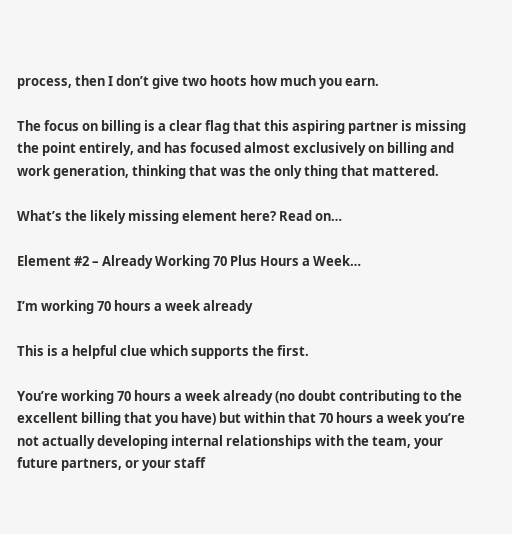process, then I don’t give two hoots how much you earn.

The focus on billing is a clear flag that this aspiring partner is missing the point entirely, and has focused almost exclusively on billing and work generation, thinking that was the only thing that mattered.

What’s the likely missing element here? Read on…

Element #2 – Already Working 70 Plus Hours a Week…

I’m working 70 hours a week already

This is a helpful clue which supports the first.

You’re working 70 hours a week already (no doubt contributing to the excellent billing that you have) but within that 70 hours a week you’re not actually developing internal relationships with the team, your future partners, or your staff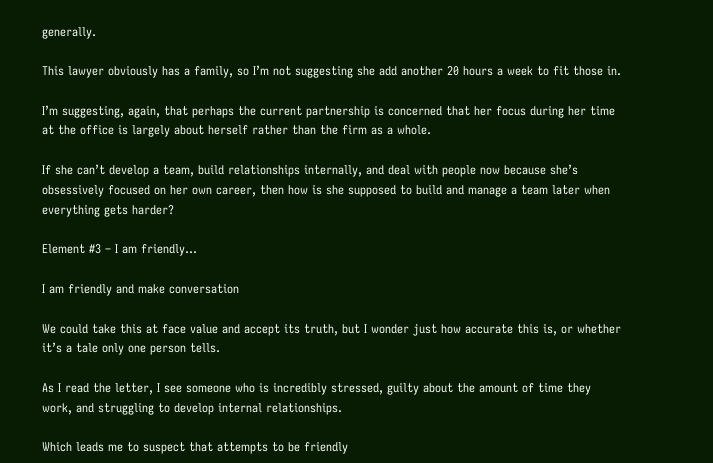generally.

This lawyer obviously has a family, so I’m not suggesting she add another 20 hours a week to fit those in.

I’m suggesting, again, that perhaps the current partnership is concerned that her focus during her time at the office is largely about herself rather than the firm as a whole.

If she can’t develop a team, build relationships internally, and deal with people now because she’s obsessively focused on her own career, then how is she supposed to build and manage a team later when everything gets harder?

Element #3 – I am friendly…

I am friendly and make conversation

We could take this at face value and accept its truth, but I wonder just how accurate this is, or whether it’s a tale only one person tells.

As I read the letter, I see someone who is incredibly stressed, guilty about the amount of time they work, and struggling to develop internal relationships.

Which leads me to suspect that attempts to be friendly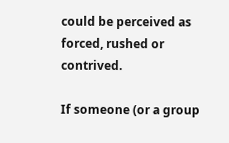could be perceived as forced, rushed or contrived.

If someone (or a group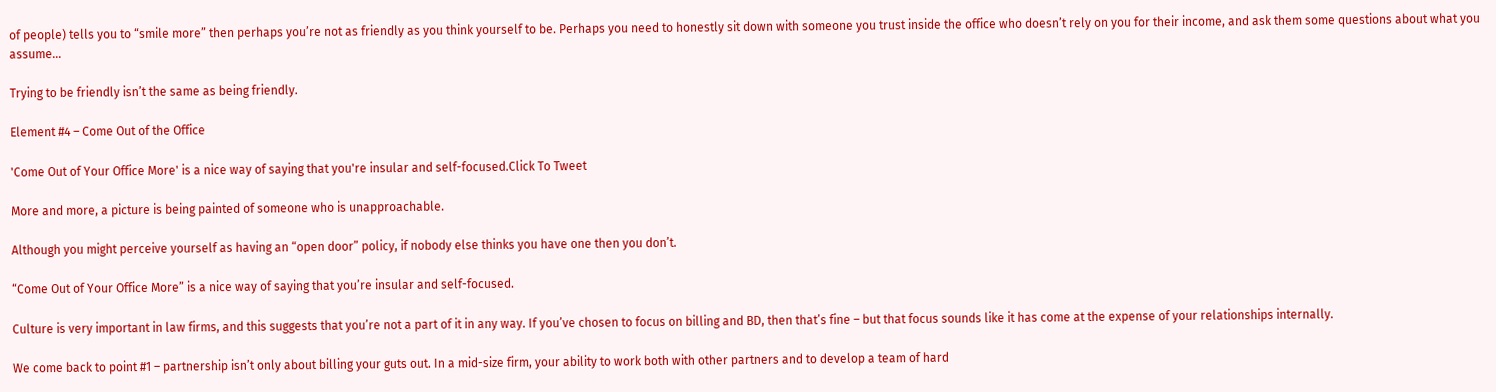of people) tells you to “smile more” then perhaps you’re not as friendly as you think yourself to be. Perhaps you need to honestly sit down with someone you trust inside the office who doesn’t rely on you for their income, and ask them some questions about what you assume…

Trying to be friendly isn’t the same as being friendly.

Element #4 – Come Out of the Office

'Come Out of Your Office More' is a nice way of saying that you're insular and self-focused.Click To Tweet

More and more, a picture is being painted of someone who is unapproachable.

Although you might perceive yourself as having an “open door” policy, if nobody else thinks you have one then you don’t.

“Come Out of Your Office More” is a nice way of saying that you’re insular and self-focused.

Culture is very important in law firms, and this suggests that you’re not a part of it in any way. If you’ve chosen to focus on billing and BD, then that’s fine – but that focus sounds like it has come at the expense of your relationships internally.

We come back to point #1 – partnership isn’t only about billing your guts out. In a mid-size firm, your ability to work both with other partners and to develop a team of hard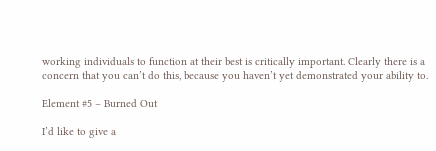working individuals to function at their best is critically important. Clearly there is a concern that you can’t do this, because you haven’t yet demonstrated your ability to.

Element #5 – Burned Out

I’d like to give a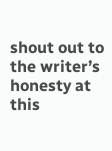shout out to the writer’s honesty at this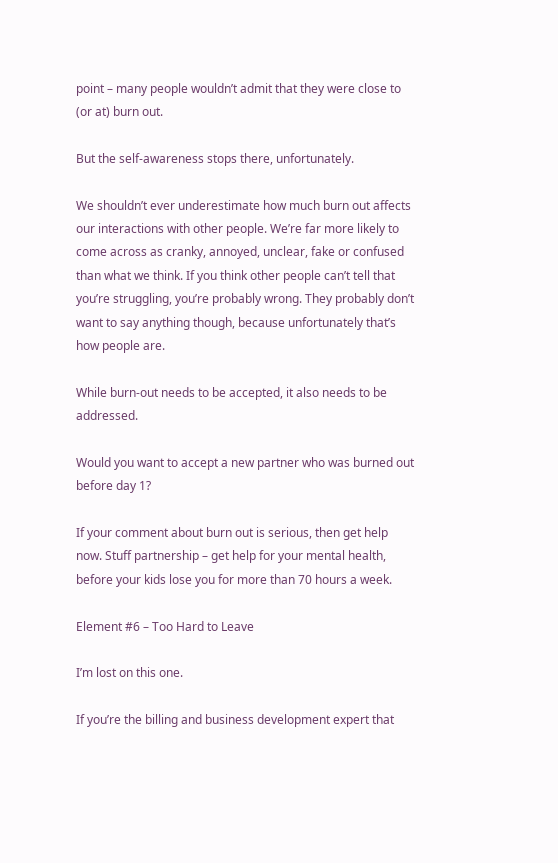point – many people wouldn’t admit that they were close to (or at) burn out.

But the self-awareness stops there, unfortunately.

We shouldn’t ever underestimate how much burn out affects our interactions with other people. We’re far more likely to come across as cranky, annoyed, unclear, fake or confused than what we think. If you think other people can’t tell that you’re struggling, you’re probably wrong. They probably don’t want to say anything though, because unfortunately that’s how people are.

While burn-out needs to be accepted, it also needs to be addressed.

Would you want to accept a new partner who was burned out before day 1?

If your comment about burn out is serious, then get help now. Stuff partnership – get help for your mental health, before your kids lose you for more than 70 hours a week.

Element #6 – Too Hard to Leave

I’m lost on this one.

If you’re the billing and business development expert that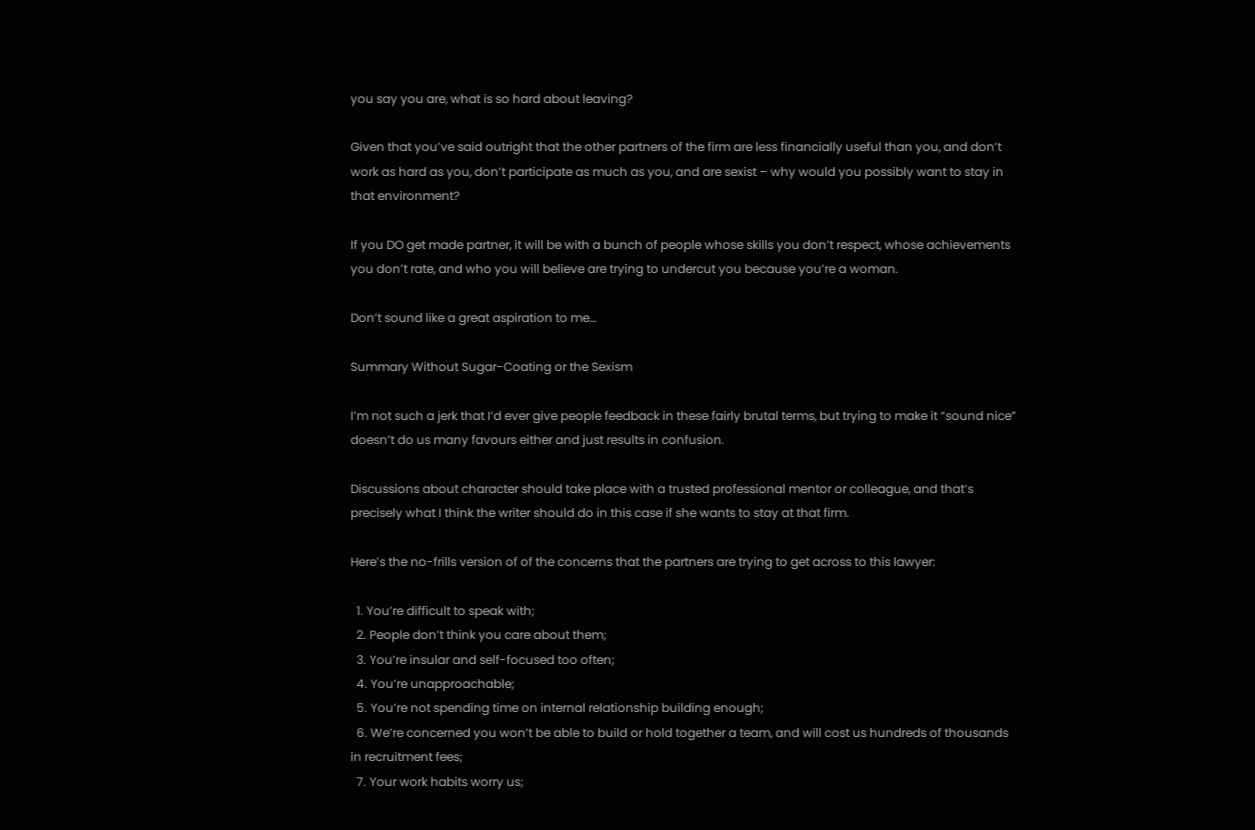you say you are, what is so hard about leaving?

Given that you’ve said outright that the other partners of the firm are less financially useful than you, and don’t work as hard as you, don’t participate as much as you, and are sexist – why would you possibly want to stay in that environment?

If you DO get made partner, it will be with a bunch of people whose skills you don’t respect, whose achievements you don’t rate, and who you will believe are trying to undercut you because you’re a woman.

Don’t sound like a great aspiration to me…

Summary Without Sugar-Coating or the Sexism

I’m not such a jerk that I’d ever give people feedback in these fairly brutal terms, but trying to make it “sound nice” doesn’t do us many favours either and just results in confusion.

Discussions about character should take place with a trusted professional mentor or colleague, and that’s precisely what I think the writer should do in this case if she wants to stay at that firm.

Here’s the no-frills version of of the concerns that the partners are trying to get across to this lawyer:

  1. You’re difficult to speak with;
  2. People don’t think you care about them;
  3. You’re insular and self-focused too often;
  4. You’re unapproachable;
  5. You’re not spending time on internal relationship building enough;
  6. We’re concerned you won’t be able to build or hold together a team, and will cost us hundreds of thousands in recruitment fees;
  7. Your work habits worry us;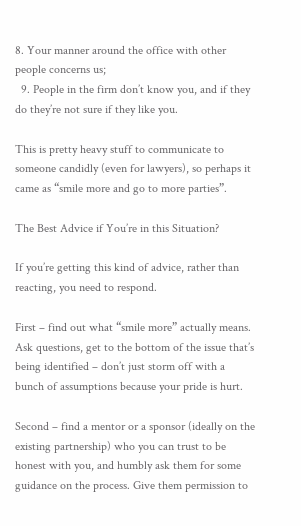8. Your manner around the office with other people concerns us;
  9. People in the firm don’t know you, and if they do they’re not sure if they like you.

This is pretty heavy stuff to communicate to someone candidly (even for lawyers), so perhaps it came as “smile more and go to more parties”.

The Best Advice if You’re in this Situation?

If you’re getting this kind of advice, rather than reacting, you need to respond.

First – find out what “smile more” actually means. Ask questions, get to the bottom of the issue that’s being identified – don’t just storm off with a bunch of assumptions because your pride is hurt.

Second – find a mentor or a sponsor (ideally on the existing partnership) who you can trust to be honest with you, and humbly ask them for some guidance on the process. Give them permission to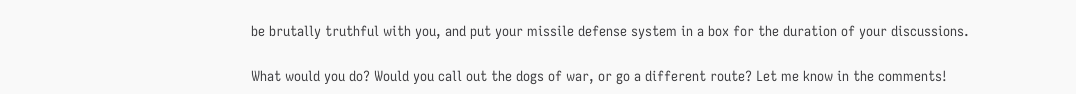be brutally truthful with you, and put your missile defense system in a box for the duration of your discussions.

What would you do? Would you call out the dogs of war, or go a different route? Let me know in the comments!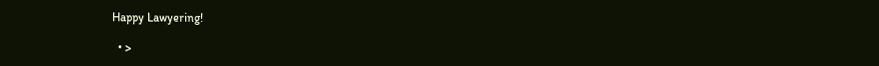Happy Lawyering!

  • >